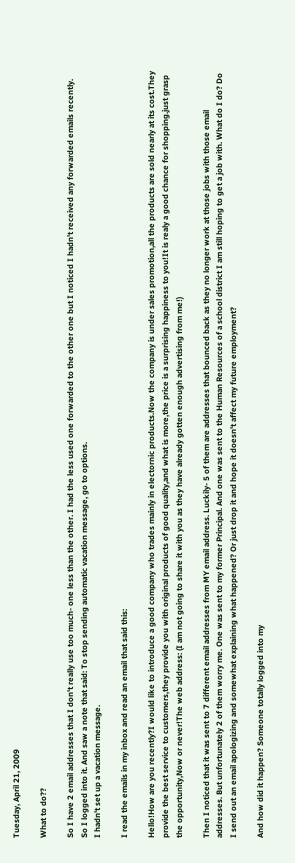Tuesday, April 21, 2009

What to do??

So I have 2 email addresses that I don't really use too much- one less than the other. I had the less used one forwarded to the other one but I noticed I hadn't received any forwarded emails recently. So I logged into it. And saw a note that said: To stop sending automatic vacation message, go to options.
I hadn't set up a vacation message.

I read the emails in my inbox and read an email that said this:

Hello!How are you recently?I would like to introduce a good company who trades mainly in electornic products.Now the company is under sales promotion,all the products are sold nearly at its cost.They provide the best service to customers,they provide you with original products of good quality,and what is more,the price is a surprising happiness to you!It is realy a good chance for shopping.just grasp the opportunity,Now or never!The web address: (I am not going to share it with you as they have already gotten enough advertising from me!)

Then I noticed that it was sent to 7 different email addresses from MY email address. Luckily- 5 of them are addresses that bounced back as they no longer work at those jobs with those email addresses. But unfortunately 2 of them worry me. One was sent to my former Principal. And one was sent to the Human Resources of a school district I am still hoping to get a job with. What do I do? Do I send out an email apologizing and somewhat explaining what happened? Or just drop it and hope it doesn't affect my future employment?

And how did it happen? Someone totally logged into my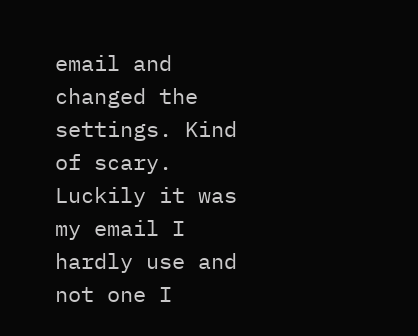email and changed the settings. Kind of scary. Luckily it was my email I hardly use and not one I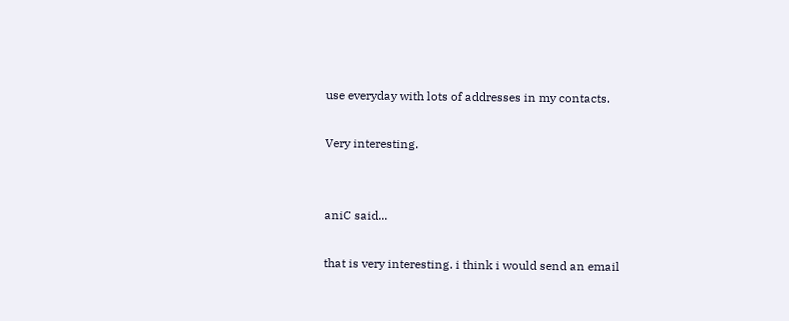use everyday with lots of addresses in my contacts.

Very interesting.


aniC said...

that is very interesting. i think i would send an email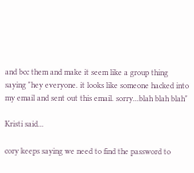and bcc them and make it seem like a group thing saying "hey everyone. it looks like someone hacked into my email and sent out this email. sorry...blah blah blah"

Kristi said...

cory keeps saying we need to find the password to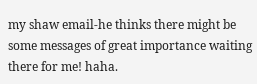my shaw email-he thinks there might be some messages of great importance waiting there for me! haha.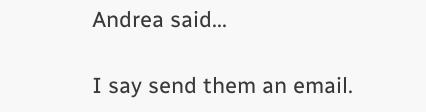Andrea said...

I say send them an email.